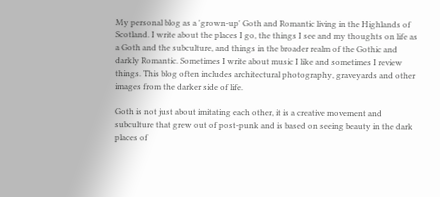My personal blog as a 'grown-up' Goth and Romantic living in the Highlands of Scotland. I write about the places I go, the things I see and my thoughts on life as a Goth and the subculture, and things in the broader realm of the Gothic and darkly Romantic. Sometimes I write about music I like and sometimes I review things. This blog often includes architectural photography, graveyards and other images from the darker side of life.

Goth is not just about imitating each other, it is a creative movement and subculture that grew out of post-punk and is based on seeing beauty in the dark places of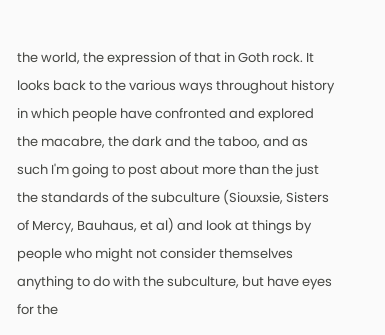the world, the expression of that in Goth rock. It looks back to the various ways throughout history in which people have confronted and explored the macabre, the dark and the taboo, and as such I'm going to post about more than the just the standards of the subculture (Siouxsie, Sisters of Mercy, Bauhaus, et al) and look at things by people who might not consider themselves anything to do with the subculture, but have eyes for the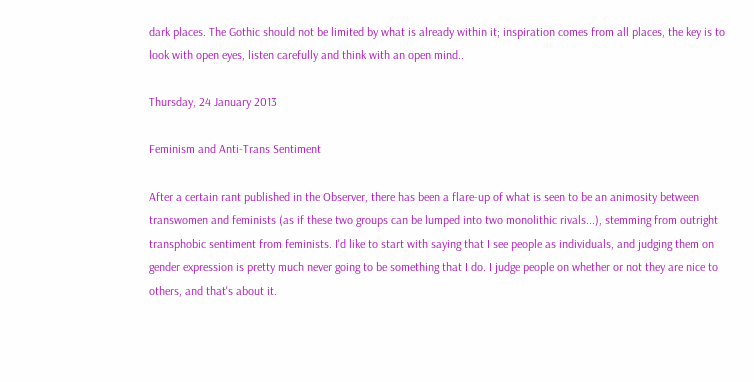dark places. The Gothic should not be limited by what is already within it; inspiration comes from all places, the key is to look with open eyes, listen carefully and think with an open mind..

Thursday, 24 January 2013

Feminism and Anti-Trans Sentiment

After a certain rant published in the Observer, there has been a flare-up of what is seen to be an animosity between transwomen and feminists (as if these two groups can be lumped into two monolithic rivals...), stemming from outright transphobic sentiment from feminists. I'd like to start with saying that I see people as individuals, and judging them on gender expression is pretty much never going to be something that I do. I judge people on whether or not they are nice to others, and that's about it.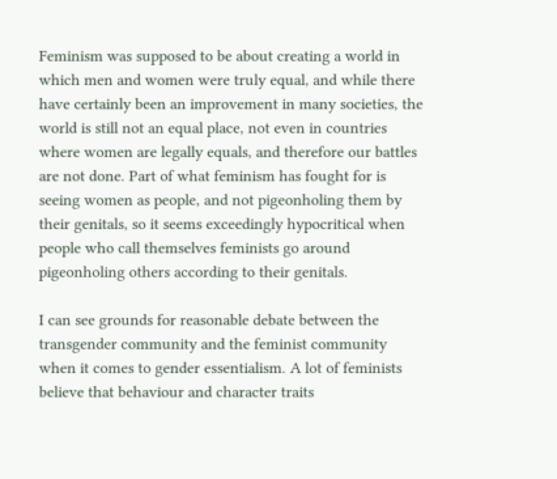Feminism was supposed to be about creating a world in which men and women were truly equal, and while there have certainly been an improvement in many societies, the world is still not an equal place, not even in countries where women are legally equals, and therefore our battles are not done. Part of what feminism has fought for is seeing women as people, and not pigeonholing them by their genitals, so it seems exceedingly hypocritical when people who call themselves feminists go around pigeonholing others according to their genitals.

I can see grounds for reasonable debate between the transgender community and the feminist community when it comes to gender essentialism. A lot of feminists believe that behaviour and character traits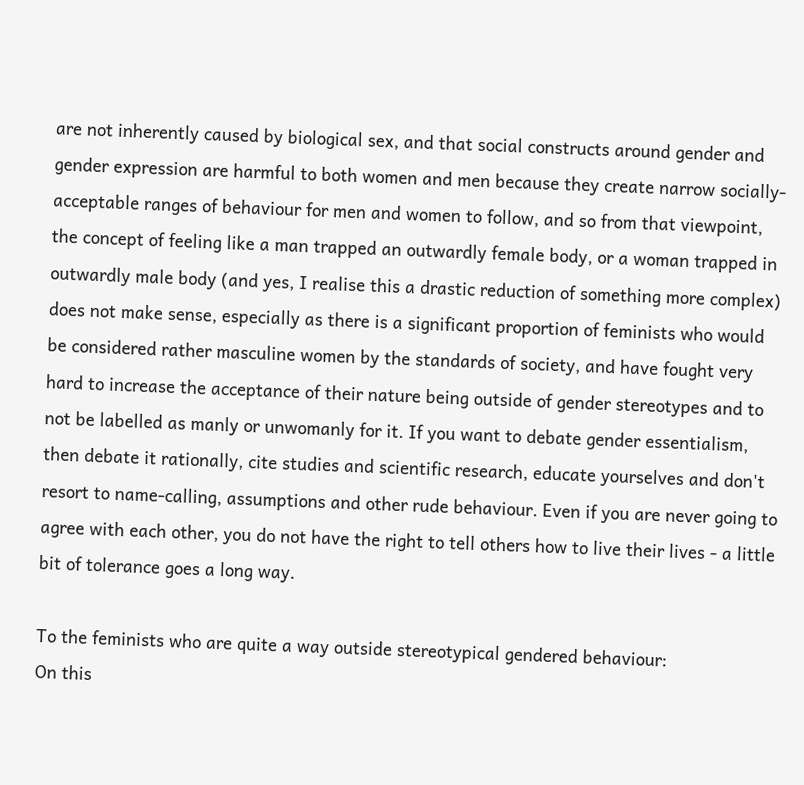are not inherently caused by biological sex, and that social constructs around gender and gender expression are harmful to both women and men because they create narrow socially-acceptable ranges of behaviour for men and women to follow, and so from that viewpoint, the concept of feeling like a man trapped an outwardly female body, or a woman trapped in outwardly male body (and yes, I realise this a drastic reduction of something more complex) does not make sense, especially as there is a significant proportion of feminists who would be considered rather masculine women by the standards of society, and have fought very hard to increase the acceptance of their nature being outside of gender stereotypes and to not be labelled as manly or unwomanly for it. If you want to debate gender essentialism, then debate it rationally, cite studies and scientific research, educate yourselves and don't resort to name-calling, assumptions and other rude behaviour. Even if you are never going to agree with each other, you do not have the right to tell others how to live their lives - a little bit of tolerance goes a long way.

To the feminists who are quite a way outside stereotypical gendered behaviour:
On this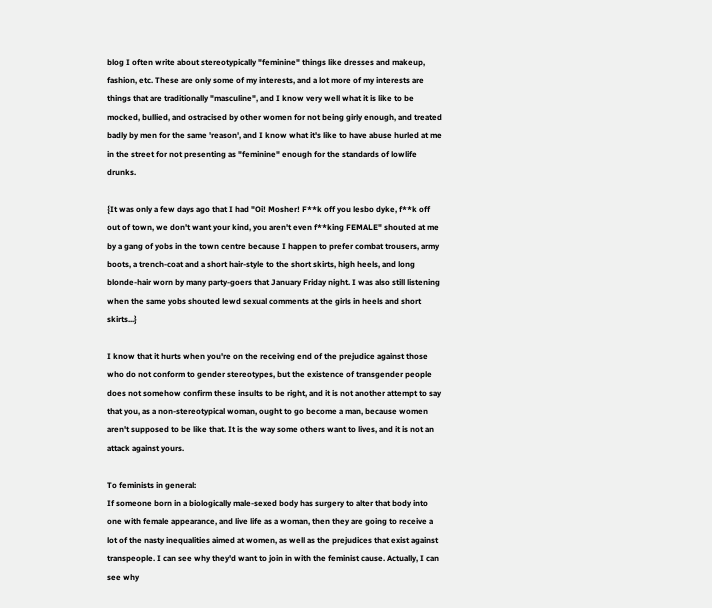blog I often write about stereotypically "feminine" things like dresses and makeup, fashion, etc. These are only some of my interests, and a lot more of my interests are things that are traditionally "masculine", and I know very well what it is like to be mocked, bullied, and ostracised by other women for not being girly enough, and treated badly by men for the same 'reason', and I know what it's like to have abuse hurled at me in the street for not presenting as "feminine" enough for the standards of lowlife drunks.

{It was only a few days ago that I had "Oi! Mosher! F**k off you lesbo dyke, f**k off out of town, we don't want your kind, you aren't even f**king FEMALE" shouted at me by a gang of yobs in the town centre because I happen to prefer combat trousers, army boots, a trench-coat and a short hair-style to the short skirts, high heels, and long blonde-hair worn by many party-goers that January Friday night. I was also still listening when the same yobs shouted lewd sexual comments at the girls in heels and short skirts...}

I know that it hurts when you're on the receiving end of the prejudice against those who do not conform to gender stereotypes, but the existence of transgender people does not somehow confirm these insults to be right, and it is not another attempt to say that you, as a non-stereotypical woman, ought to go become a man, because women aren't supposed to be like that. It is the way some others want to lives, and it is not an attack against yours.

To feminists in general:
If someone born in a biologically male-sexed body has surgery to alter that body into one with female appearance, and live life as a woman, then they are going to receive a lot of the nasty inequalities aimed at women, as well as the prejudices that exist against transpeople. I can see why they'd want to join in with the feminist cause. Actually, I can see why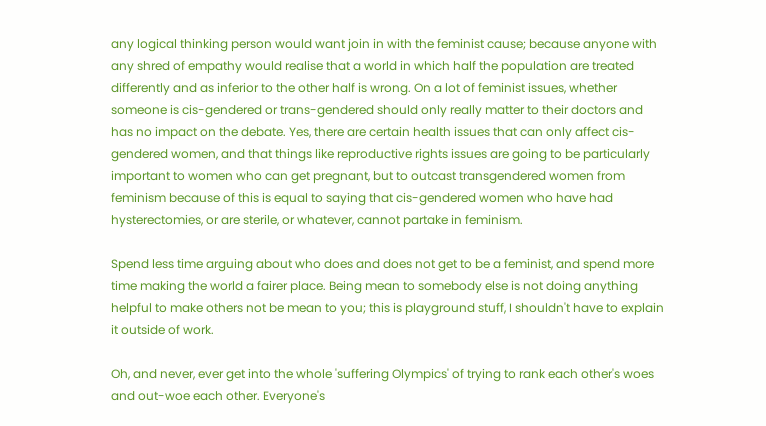any logical thinking person would want join in with the feminist cause; because anyone with any shred of empathy would realise that a world in which half the population are treated differently and as inferior to the other half is wrong. On a lot of feminist issues, whether someone is cis-gendered or trans-gendered should only really matter to their doctors and has no impact on the debate. Yes, there are certain health issues that can only affect cis-gendered women, and that things like reproductive rights issues are going to be particularly important to women who can get pregnant, but to outcast transgendered women from feminism because of this is equal to saying that cis-gendered women who have had hysterectomies, or are sterile, or whatever, cannot partake in feminism.

Spend less time arguing about who does and does not get to be a feminist, and spend more time making the world a fairer place. Being mean to somebody else is not doing anything helpful to make others not be mean to you; this is playground stuff, I shouldn't have to explain it outside of work.

Oh, and never, ever get into the whole 'suffering Olympics' of trying to rank each other's woes and out-woe each other. Everyone's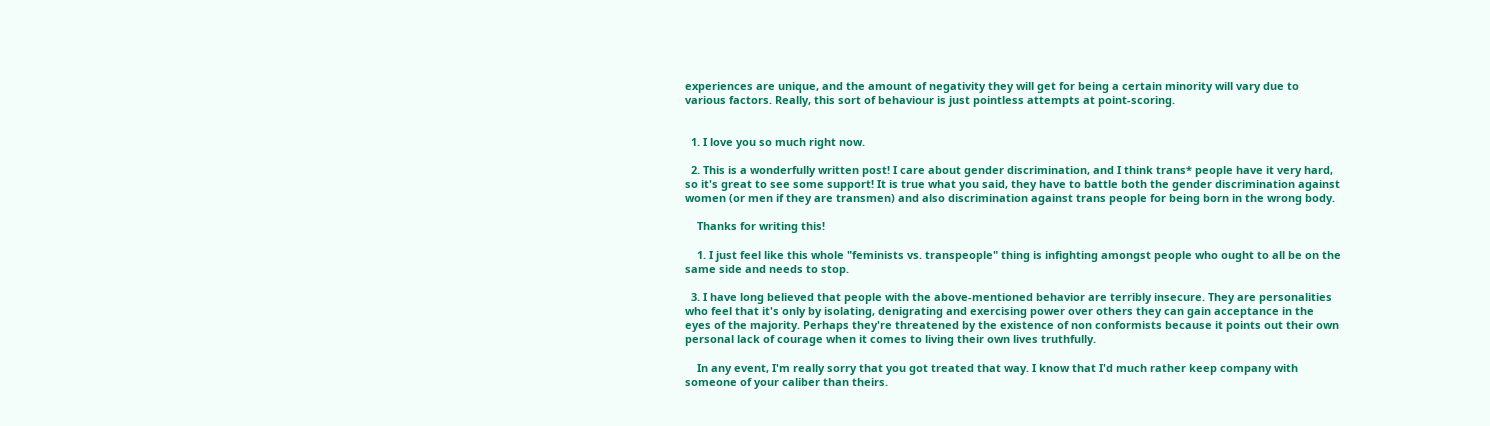experiences are unique, and the amount of negativity they will get for being a certain minority will vary due to various factors. Really, this sort of behaviour is just pointless attempts at point-scoring.


  1. I love you so much right now.

  2. This is a wonderfully written post! I care about gender discrimination, and I think trans* people have it very hard, so it's great to see some support! It is true what you said, they have to battle both the gender discrimination against women (or men if they are transmen) and also discrimination against trans people for being born in the wrong body.

    Thanks for writing this!

    1. I just feel like this whole "feminists vs. transpeople" thing is infighting amongst people who ought to all be on the same side and needs to stop.

  3. I have long believed that people with the above-mentioned behavior are terribly insecure. They are personalities who feel that it's only by isolating, denigrating and exercising power over others they can gain acceptance in the eyes of the majority. Perhaps they're threatened by the existence of non conformists because it points out their own personal lack of courage when it comes to living their own lives truthfully.

    In any event, I'm really sorry that you got treated that way. I know that I'd much rather keep company with someone of your caliber than theirs.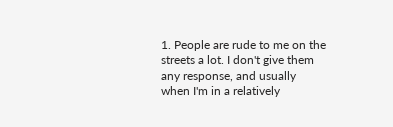1. People are rude to me on the streets a lot. I don't give them any response, and usually when I'm in a relatively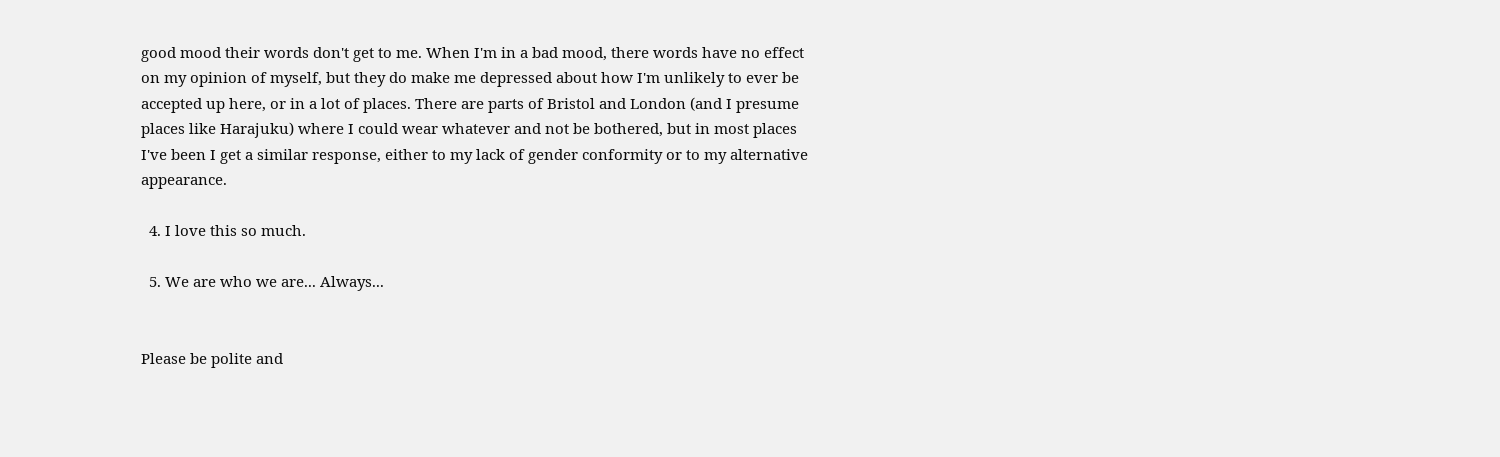good mood their words don't get to me. When I'm in a bad mood, there words have no effect on my opinion of myself, but they do make me depressed about how I'm unlikely to ever be accepted up here, or in a lot of places. There are parts of Bristol and London (and I presume places like Harajuku) where I could wear whatever and not be bothered, but in most places I've been I get a similar response, either to my lack of gender conformity or to my alternative appearance.

  4. I love this so much.

  5. We are who we are... Always...


Please be polite and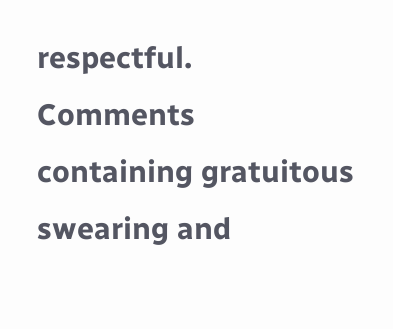respectful. Comments containing gratuitous swearing and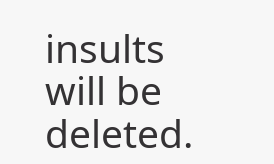insults will be deleted.